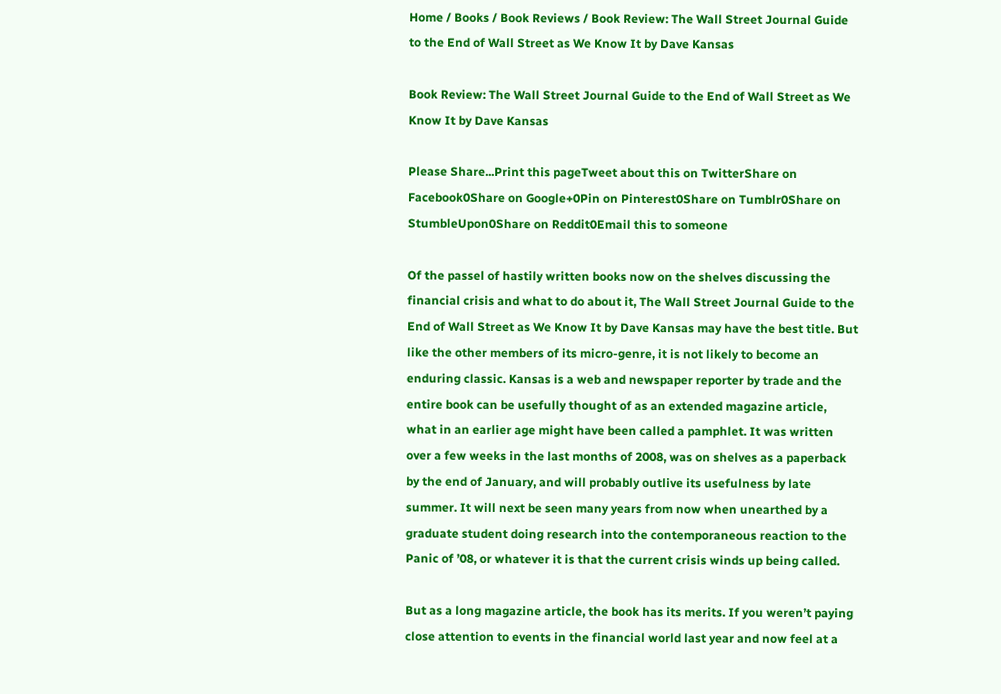Home / Books / Book Reviews / Book Review: The Wall Street Journal Guide to the End of Wall Street as We Know It by Dave Kansas

Book Review: The Wall Street Journal Guide to the End of Wall Street as We Know It by Dave Kansas

Please Share...Print this pageTweet about this on TwitterShare on Facebook0Share on Google+0Pin on Pinterest0Share on Tumblr0Share on StumbleUpon0Share on Reddit0Email this to someone

Of the passel of hastily written books now on the shelves discussing the financial crisis and what to do about it, The Wall Street Journal Guide to the End of Wall Street as We Know It by Dave Kansas may have the best title. But like the other members of its micro-genre, it is not likely to become an enduring classic. Kansas is a web and newspaper reporter by trade and the entire book can be usefully thought of as an extended magazine article, what in an earlier age might have been called a pamphlet. It was written over a few weeks in the last months of 2008, was on shelves as a paperback by the end of January, and will probably outlive its usefulness by late summer. It will next be seen many years from now when unearthed by a graduate student doing research into the contemporaneous reaction to the Panic of ’08, or whatever it is that the current crisis winds up being called.

But as a long magazine article, the book has its merits. If you weren’t paying close attention to events in the financial world last year and now feel at a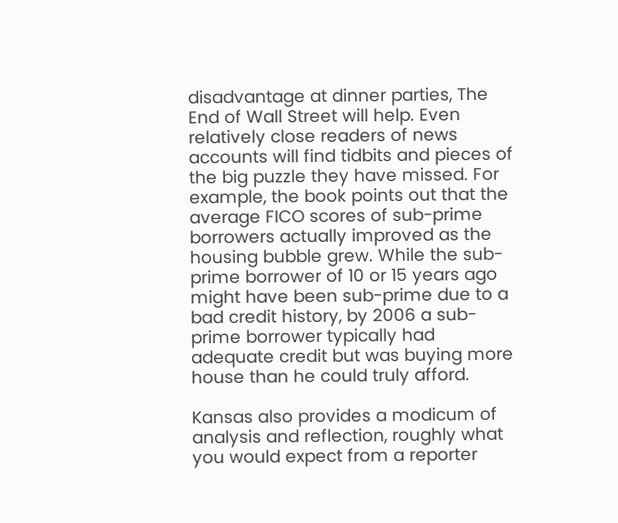disadvantage at dinner parties, The End of Wall Street will help. Even relatively close readers of news accounts will find tidbits and pieces of the big puzzle they have missed. For example, the book points out that the average FICO scores of sub-prime borrowers actually improved as the housing bubble grew. While the sub-prime borrower of 10 or 15 years ago might have been sub-prime due to a bad credit history, by 2006 a sub-prime borrower typically had adequate credit but was buying more house than he could truly afford.

Kansas also provides a modicum of analysis and reflection, roughly what you would expect from a reporter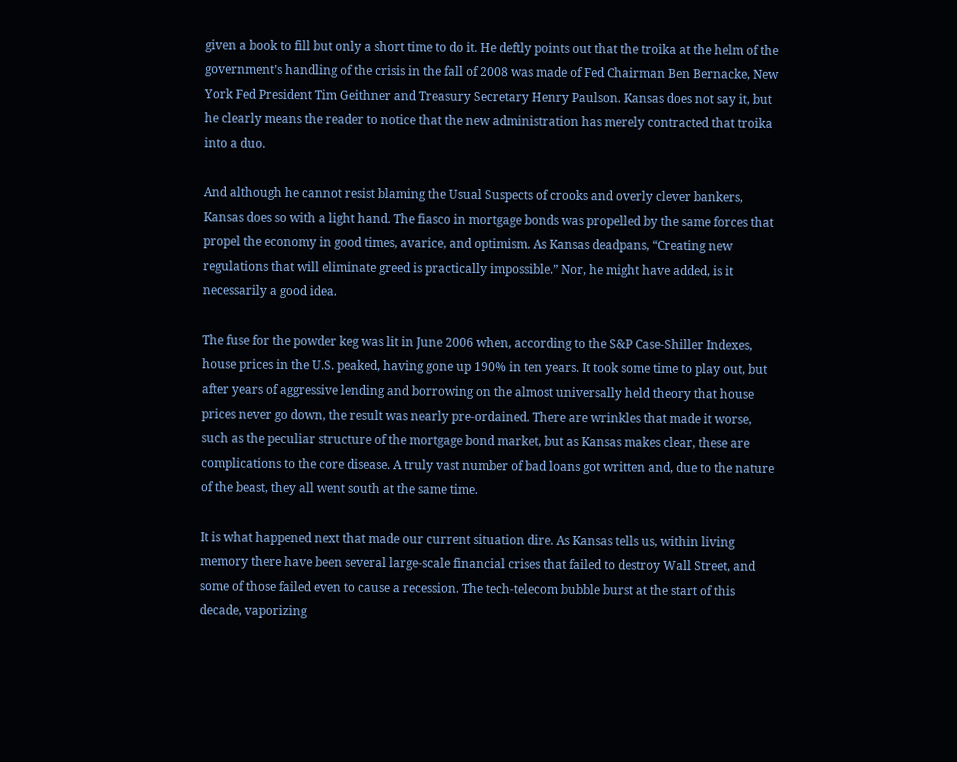given a book to fill but only a short time to do it. He deftly points out that the troika at the helm of the government’s handling of the crisis in the fall of 2008 was made of Fed Chairman Ben Bernacke, New York Fed President Tim Geithner and Treasury Secretary Henry Paulson. Kansas does not say it, but he clearly means the reader to notice that the new administration has merely contracted that troika into a duo.

And although he cannot resist blaming the Usual Suspects of crooks and overly clever bankers, Kansas does so with a light hand. The fiasco in mortgage bonds was propelled by the same forces that propel the economy in good times, avarice, and optimism. As Kansas deadpans, “Creating new regulations that will eliminate greed is practically impossible.” Nor, he might have added, is it necessarily a good idea.

The fuse for the powder keg was lit in June 2006 when, according to the S&P Case-Shiller Indexes, house prices in the U.S. peaked, having gone up 190% in ten years. It took some time to play out, but after years of aggressive lending and borrowing on the almost universally held theory that house prices never go down, the result was nearly pre-ordained. There are wrinkles that made it worse, such as the peculiar structure of the mortgage bond market, but as Kansas makes clear, these are complications to the core disease. A truly vast number of bad loans got written and, due to the nature of the beast, they all went south at the same time.

It is what happened next that made our current situation dire. As Kansas tells us, within living memory there have been several large-scale financial crises that failed to destroy Wall Street, and some of those failed even to cause a recession. The tech-telecom bubble burst at the start of this decade, vaporizing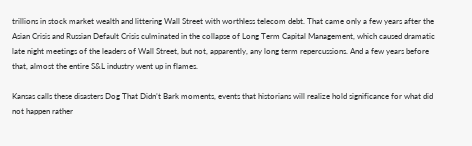trillions in stock market wealth and littering Wall Street with worthless telecom debt. That came only a few years after the Asian Crisis and Russian Default Crisis culminated in the collapse of Long Term Capital Management, which caused dramatic late night meetings of the leaders of Wall Street, but not, apparently, any long term repercussions. And a few years before that, almost the entire S&L industry went up in flames.

Kansas calls these disasters Dog That Didn’t Bark moments, events that historians will realize hold significance for what did not happen rather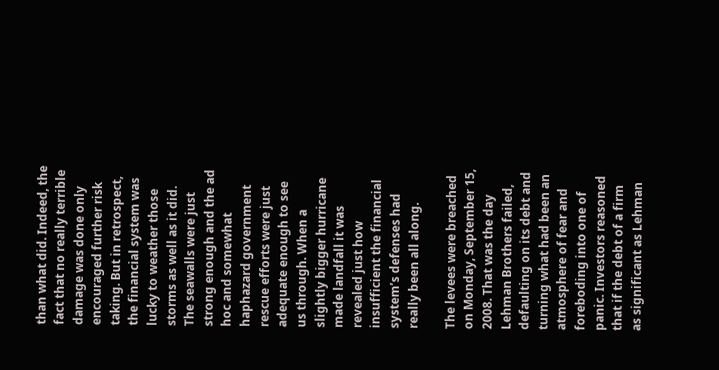than what did. Indeed, the fact that no really terrible damage was done only encouraged further risk taking. But in retrospect, the financial system was lucky to weather those storms as well as it did. The seawalls were just strong enough and the ad hoc and somewhat haphazard government rescue efforts were just adequate enough to see us through. When a slightly bigger hurricane made landfall it was revealed just how insufficient the financial system’s defenses had really been all along.

The levees were breached on Monday, September 15, 2008. That was the day Lehman Brothers failed, defaulting on its debt and turning what had been an atmosphere of fear and foreboding into one of panic. Investors reasoned that if the debt of a firm as significant as Lehman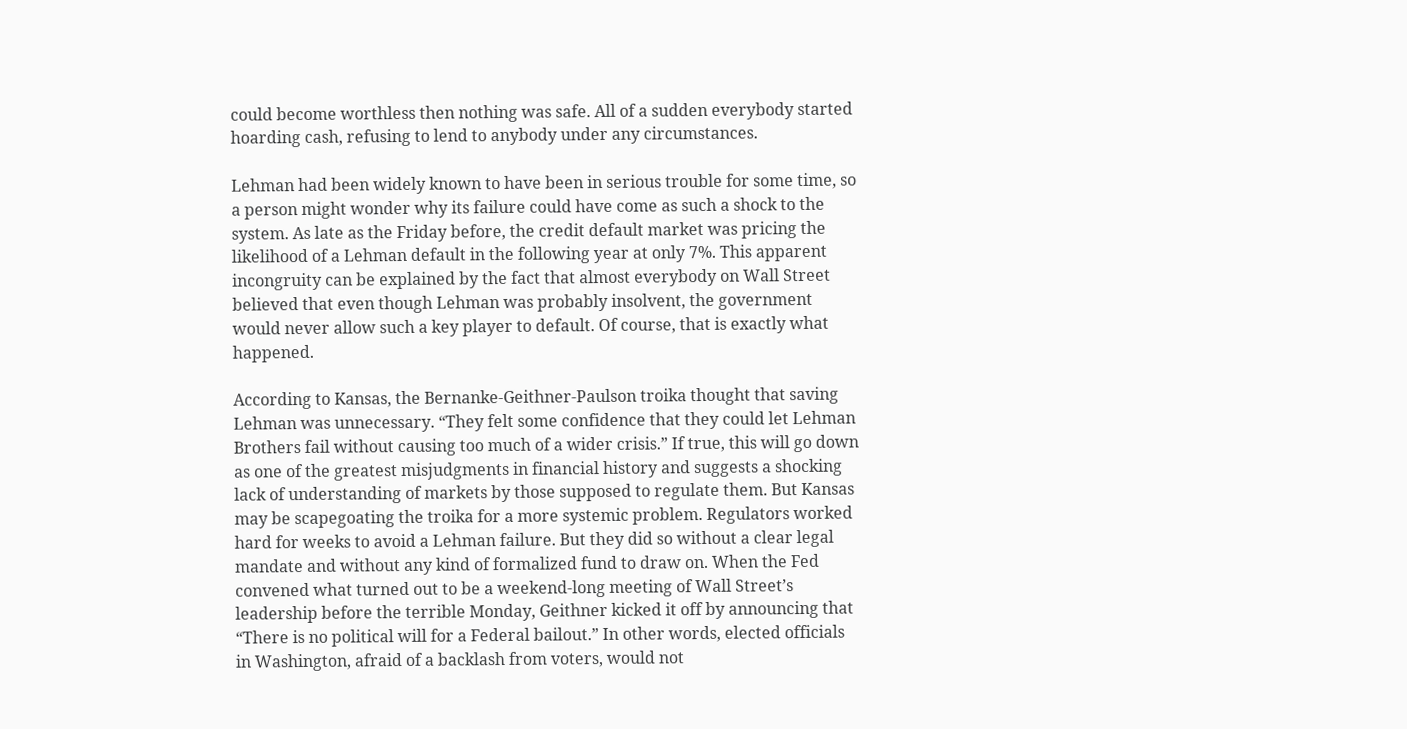could become worthless then nothing was safe. All of a sudden everybody started hoarding cash, refusing to lend to anybody under any circumstances.

Lehman had been widely known to have been in serious trouble for some time, so a person might wonder why its failure could have come as such a shock to the system. As late as the Friday before, the credit default market was pricing the likelihood of a Lehman default in the following year at only 7%. This apparent incongruity can be explained by the fact that almost everybody on Wall Street believed that even though Lehman was probably insolvent, the government would never allow such a key player to default. Of course, that is exactly what happened.

According to Kansas, the Bernanke-Geithner-Paulson troika thought that saving Lehman was unnecessary. “They felt some confidence that they could let Lehman Brothers fail without causing too much of a wider crisis.” If true, this will go down as one of the greatest misjudgments in financial history and suggests a shocking lack of understanding of markets by those supposed to regulate them. But Kansas may be scapegoating the troika for a more systemic problem. Regulators worked hard for weeks to avoid a Lehman failure. But they did so without a clear legal mandate and without any kind of formalized fund to draw on. When the Fed convened what turned out to be a weekend-long meeting of Wall Street’s leadership before the terrible Monday, Geithner kicked it off by announcing that “There is no political will for a Federal bailout.” In other words, elected officials in Washington, afraid of a backlash from voters, would not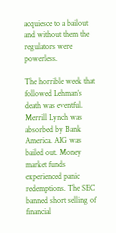acquiesce to a bailout and without them the regulators were powerless.

The horrible week that followed Lehman’s death was eventful. Merrill Lynch was absorbed by Bank America. AIG was bailed out. Money market funds experienced panic redemptions. The SEC banned short selling of financial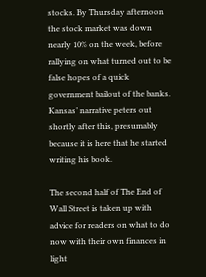stocks. By Thursday afternoon the stock market was down nearly 10% on the week, before rallying on what turned out to be false hopes of a quick government bailout of the banks. Kansas’ narrative peters out shortly after this, presumably because it is here that he started writing his book.

The second half of The End of Wall Street is taken up with advice for readers on what to do now with their own finances in light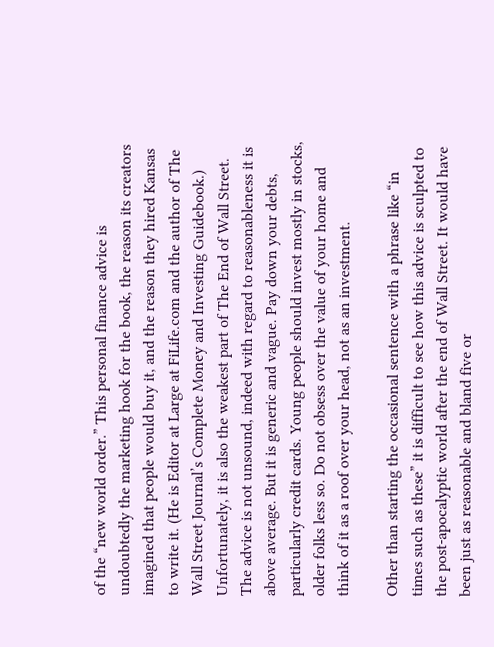of the “new world order.” This personal finance advice is undoubtedly the marketing hook for the book, the reason its creators imagined that people would buy it, and the reason they hired Kansas to write it. (He is Editor at Large at FiLife.com and the author of The Wall Street Journal’s Complete Money and Investing Guidebook.) Unfortunately, it is also the weakest part of The End of Wall Street. The advice is not unsound, indeed with regard to reasonableness it is above average. But it is generic and vague. Pay down your debts, particularly credit cards. Young people should invest mostly in stocks, older folks less so. Do not obsess over the value of your home and think of it as a roof over your head, not as an investment.

Other than starting the occasional sentence with a phrase like “in times such as these” it is difficult to see how this advice is sculpted to the post-apocalyptic world after the end of Wall Street. It would have been just as reasonable and bland five or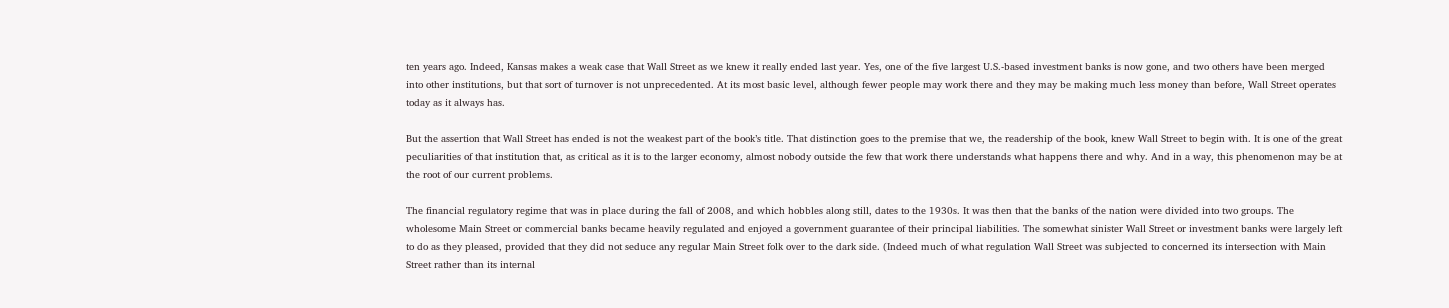ten years ago. Indeed, Kansas makes a weak case that Wall Street as we knew it really ended last year. Yes, one of the five largest U.S.-based investment banks is now gone, and two others have been merged into other institutions, but that sort of turnover is not unprecedented. At its most basic level, although fewer people may work there and they may be making much less money than before, Wall Street operates today as it always has.

But the assertion that Wall Street has ended is not the weakest part of the book’s title. That distinction goes to the premise that we, the readership of the book, knew Wall Street to begin with. It is one of the great peculiarities of that institution that, as critical as it is to the larger economy, almost nobody outside the few that work there understands what happens there and why. And in a way, this phenomenon may be at the root of our current problems.

The financial regulatory regime that was in place during the fall of 2008, and which hobbles along still, dates to the 1930s. It was then that the banks of the nation were divided into two groups. The wholesome Main Street or commercial banks became heavily regulated and enjoyed a government guarantee of their principal liabilities. The somewhat sinister Wall Street or investment banks were largely left to do as they pleased, provided that they did not seduce any regular Main Street folk over to the dark side. (Indeed much of what regulation Wall Street was subjected to concerned its intersection with Main Street rather than its internal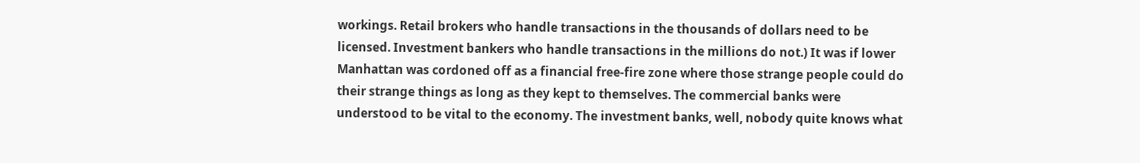workings. Retail brokers who handle transactions in the thousands of dollars need to be licensed. Investment bankers who handle transactions in the millions do not.) It was if lower Manhattan was cordoned off as a financial free-fire zone where those strange people could do their strange things as long as they kept to themselves. The commercial banks were understood to be vital to the economy. The investment banks, well, nobody quite knows what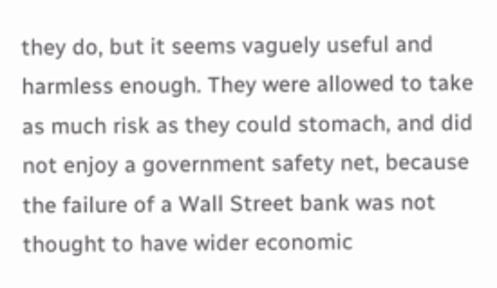they do, but it seems vaguely useful and harmless enough. They were allowed to take as much risk as they could stomach, and did not enjoy a government safety net, because the failure of a Wall Street bank was not thought to have wider economic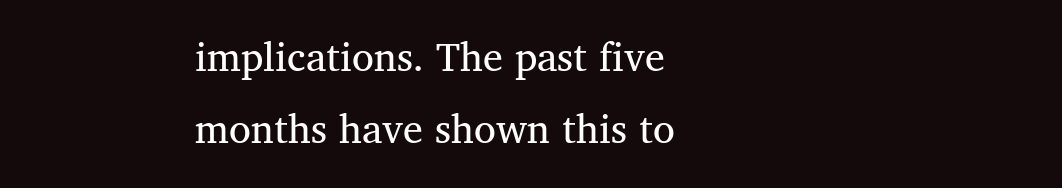implications. The past five months have shown this to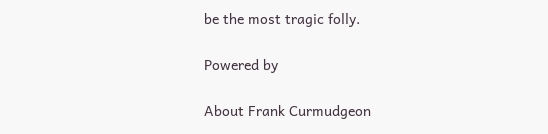be the most tragic folly.

Powered by

About Frank Curmudgeon